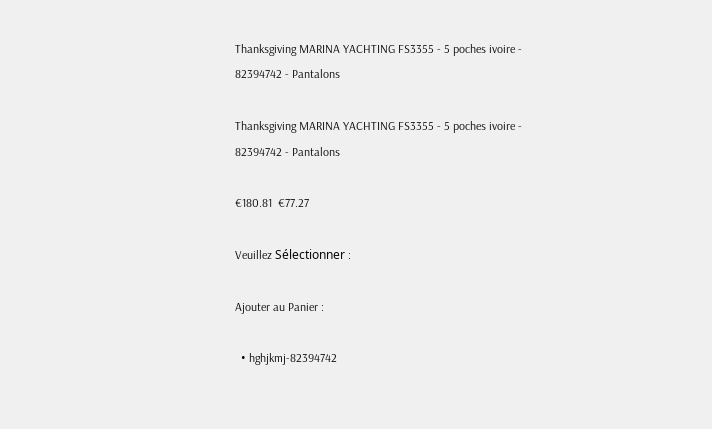Thanksgiving MARINA YACHTING FS3355 - 5 poches ivoire - 82394742 - Pantalons

Thanksgiving MARINA YACHTING FS3355 - 5 poches ivoire - 82394742 - Pantalons

€180.81  €77.27

Veuillez Sélectionner :

Ajouter au Panier :

  • hghjkmj-82394742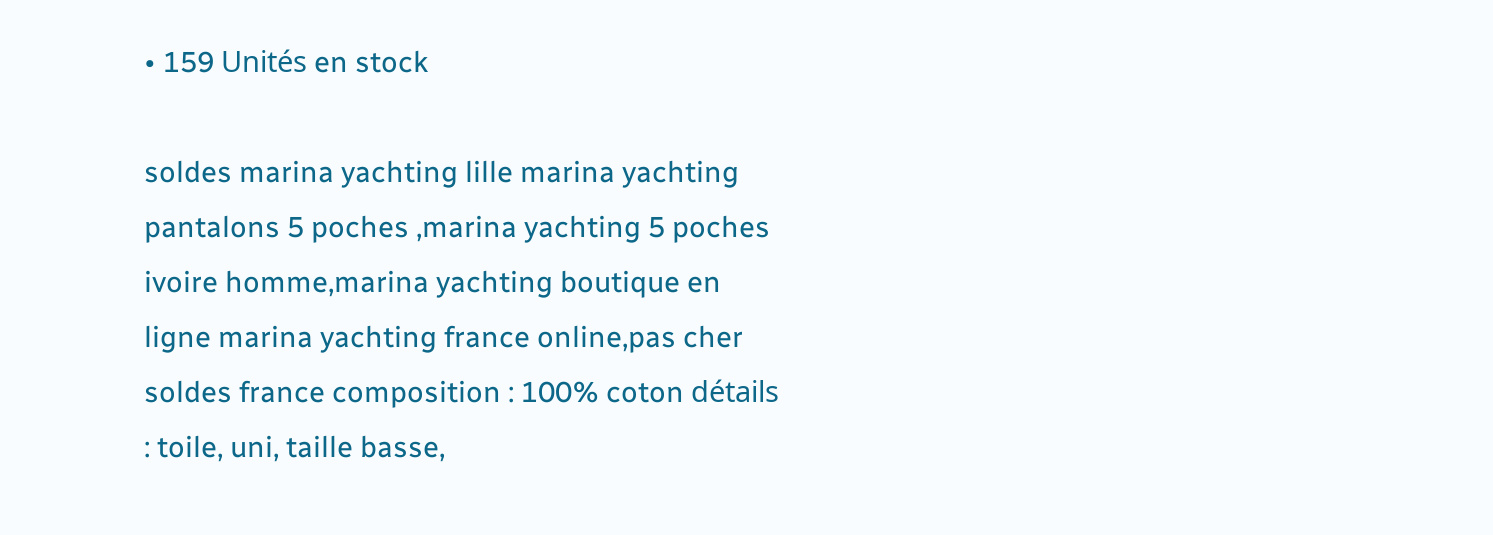• 159 Unités en stock

soldes marina yachting lille marina yachting pantalons 5 poches ,marina yachting 5 poches ivoire homme,marina yachting boutique en ligne marina yachting france online,pas cher soldes france composition : 100% coton détails : toile, uni, taille basse,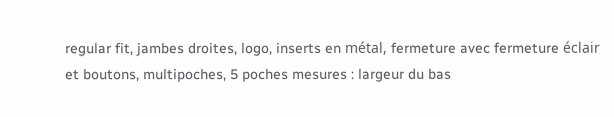regular fit, jambes droites, logo, inserts en métal, fermeture avec fermeture éclair et boutons, multipoches, 5 poches mesures : largeur du bas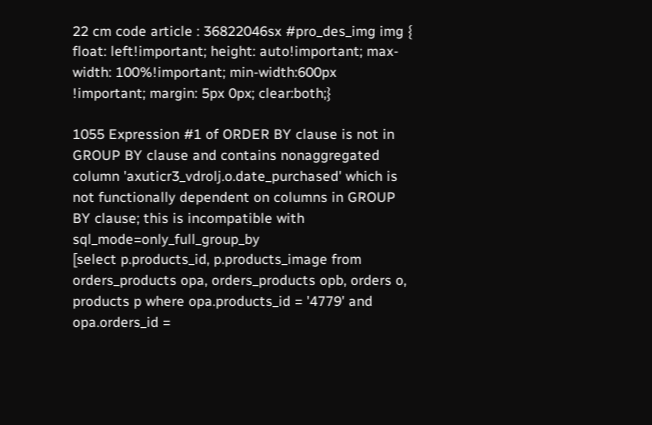22 cm code article : 36822046sx #pro_des_img img { float: left!important; height: auto!important; max-width: 100%!important; min-width:600px !important; margin: 5px 0px; clear:both;}

1055 Expression #1 of ORDER BY clause is not in GROUP BY clause and contains nonaggregated column 'axuticr3_vdrolj.o.date_purchased' which is not functionally dependent on columns in GROUP BY clause; this is incompatible with sql_mode=only_full_group_by
[select p.products_id, p.products_image from orders_products opa, orders_products opb, orders o, products p where opa.products_id = '4779' and opa.orders_id =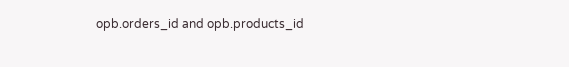opb.orders_id and opb.products_id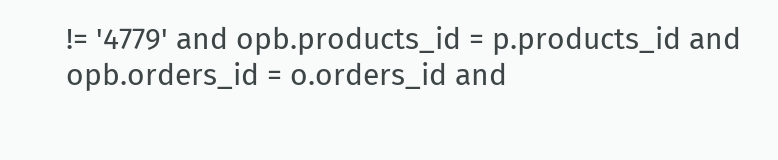!= '4779' and opb.products_id = p.products_id and opb.orders_id = o.orders_id and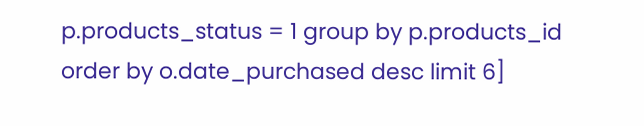p.products_status = 1 group by p.products_id order by o.date_purchased desc limit 6]